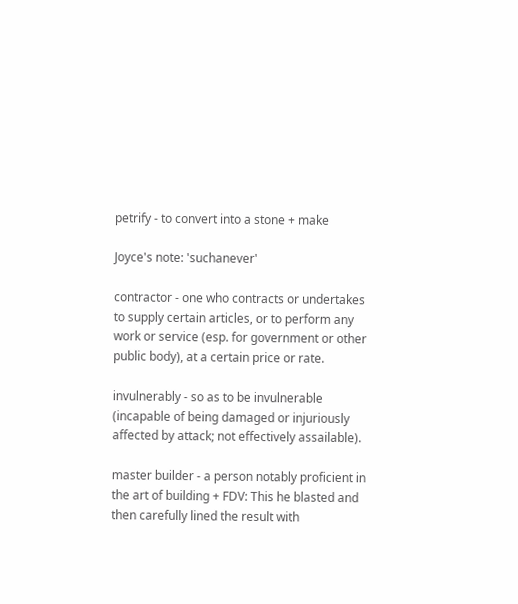petrify - to convert into a stone + make

Joyce's note: 'suchanever'

contractor - one who contracts or undertakes to supply certain articles, or to perform any work or service (esp. for government or other public body), at a certain price or rate.

invulnerably - so as to be invulnerable (incapable of being damaged or injuriously affected by attack; not effectively assailable).

master builder - a person notably proficient in the art of building + FDV: This he blasted and then carefully lined the result with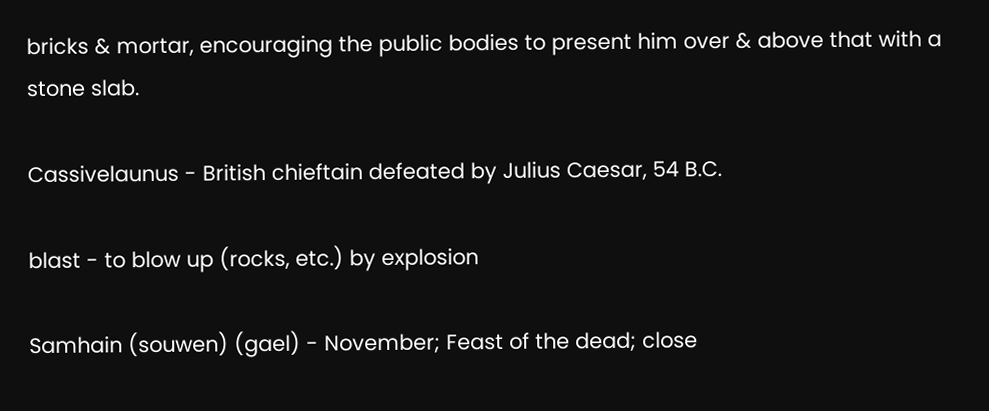bricks & mortar, encouraging the public bodies to present him over & above that with a stone slab.

Cassivelaunus - British chieftain defeated by Julius Caesar, 54 B.C.

blast - to blow up (rocks, etc.) by explosion

Samhain (souwen) (gael) - November; Feast of the dead; close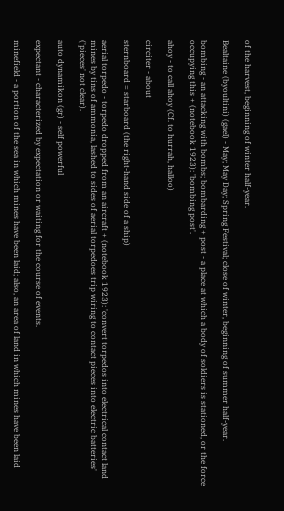of the harvest, beginning of winter half-year.

Bealtaine (byoultini) (gael) - May; May Day; Spring Festival; close of winter, beginning of summer half-year.

bombing - an attacking with bombs; bombarding + post - a place at which a body of soldiers is stationed, or the force occupying this + (notebook 1923): 'bombing post'.

ahoy - to call ahoy (Cf. to hurrah, halloo)

circiter - about

sternboard = starboard (the right-hand side of a ship)

aerial torpedo - torpedo dropped from an aircraft + (notebook 1923): 'convert torpedos into electrical contact land mines by tins of ammonia, lashed to sides of aerial torpedoes trip wiring to contact pieces into electric batteries' ('pieces' not clear).

auto dynamikon (gr) - self powerful

expectant - characterized by expectation or waiting for the course of events.

minefield - a portion of the sea in which mines have been laid; also, an area of land in which mines have been laid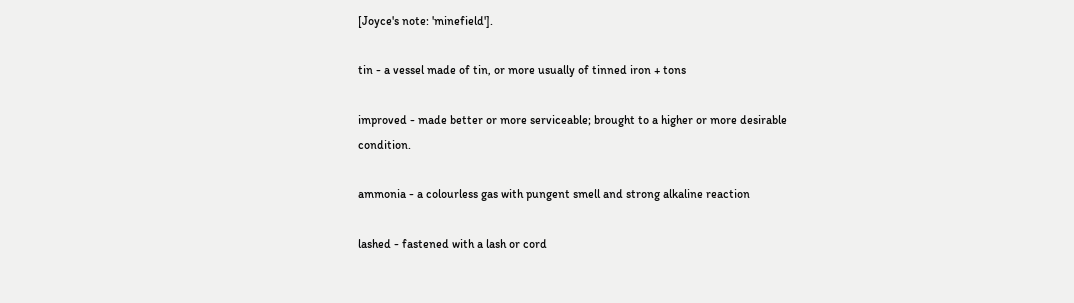[Joyce's note: 'minefield'].

tin - a vessel made of tin, or more usually of tinned iron + tons

improved - made better or more serviceable; brought to a higher or more desirable condition.

ammonia - a colourless gas with pungent smell and strong alkaline reaction

lashed - fastened with a lash or cord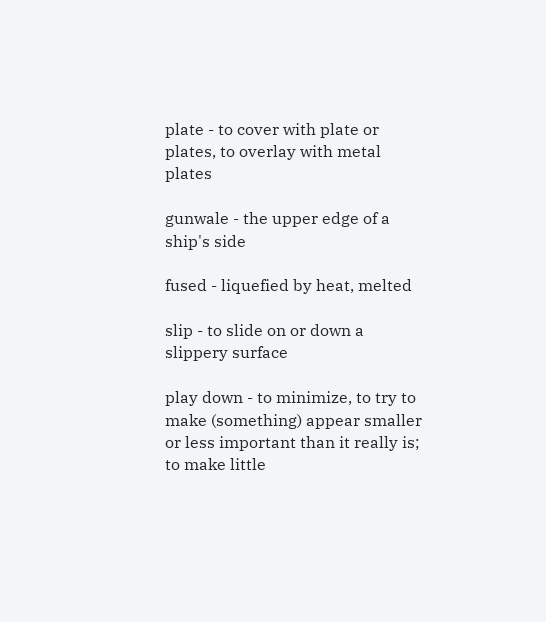plate - to cover with plate or plates, to overlay with metal plates

gunwale - the upper edge of a ship's side

fused - liquefied by heat, melted

slip - to slide on or down a slippery surface

play down - to minimize, to try to make (something) appear smaller or less important than it really is; to make little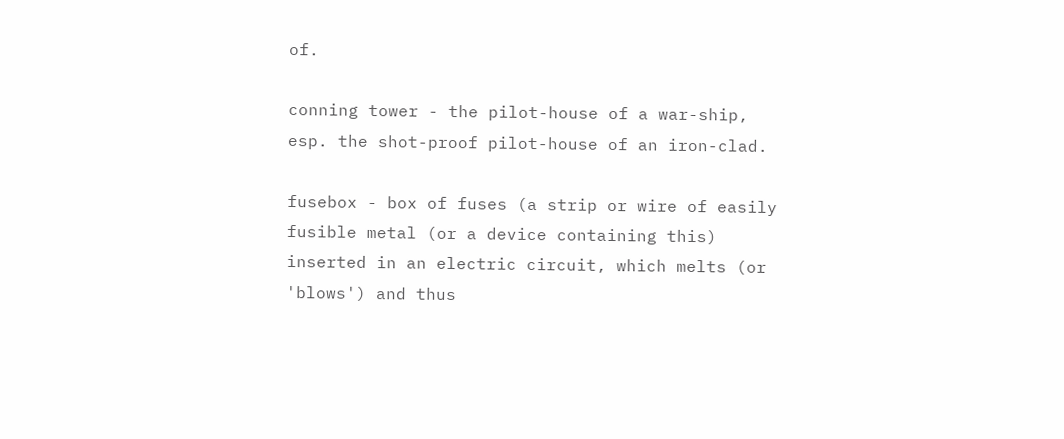of.

conning tower - the pilot-house of a war-ship, esp. the shot-proof pilot-house of an iron-clad.

fusebox - box of fuses (a strip or wire of easily fusible metal (or a device containing this) inserted in an electric circuit, which melts (or 'blows') and thus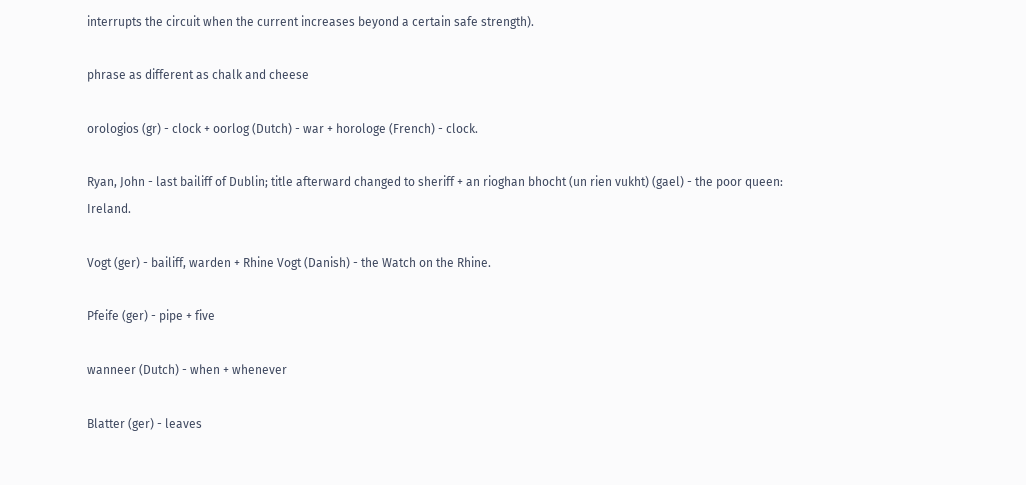interrupts the circuit when the current increases beyond a certain safe strength).

phrase as different as chalk and cheese

orologios (gr) - clock + oorlog (Dutch) - war + horologe (French) - clock.

Ryan, John - last bailiff of Dublin; title afterward changed to sheriff + an rioghan bhocht (un rien vukht) (gael) - the poor queen: Ireland.

Vogt (ger) - bailiff, warden + Rhine Vogt (Danish) - the Watch on the Rhine.

Pfeife (ger) - pipe + five

wanneer (Dutch) - when + whenever

Blatter (ger) - leaves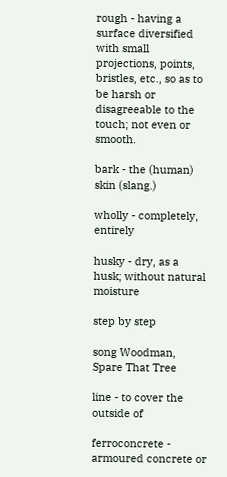rough - having a surface diversified with small projections, points, bristles, etc., so as to be harsh or disagreeable to the touch; not even or smooth.

bark - the (human) skin (slang.)

wholly - completely, entirely

husky - dry, as a husk; without natural moisture

step by step

song Woodman, Spare That Tree

line - to cover the outside of

ferroconcrete - armoured concrete or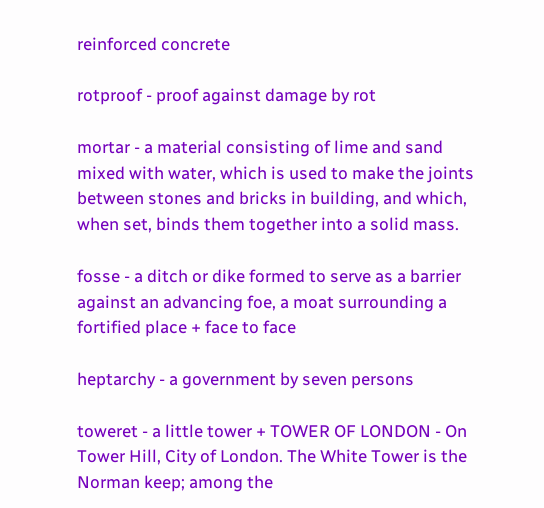reinforced concrete

rotproof - proof against damage by rot

mortar - a material consisting of lime and sand mixed with water, which is used to make the joints between stones and bricks in building, and which, when set, binds them together into a solid mass.

fosse - a ditch or dike formed to serve as a barrier against an advancing foe, a moat surrounding a fortified place + face to face

heptarchy - a government by seven persons

toweret - a little tower + TOWER OF LONDON - On Tower Hill, City of London. The White Tower is the Norman keep; among the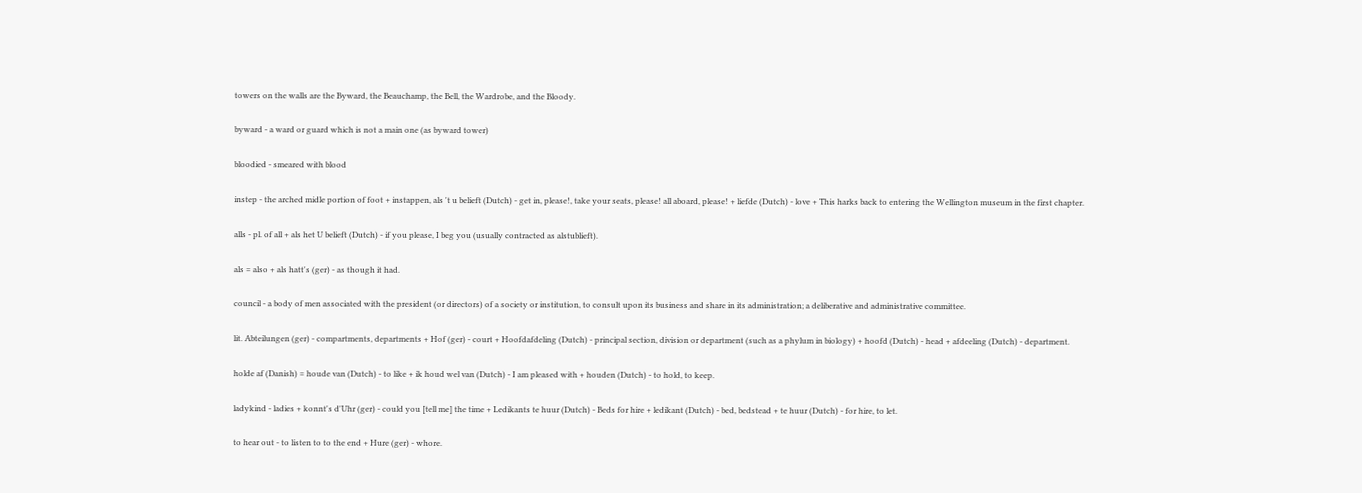towers on the walls are the Byward, the Beauchamp, the Bell, the Wardrobe, and the Bloody.

byward - a ward or guard which is not a main one (as byward tower)

bloodied - smeared with blood

instep - the arched midle portion of foot + instappen, als 't u belieft (Dutch) - get in, please!, take your seats, please! all aboard, please! + liefde (Dutch) - love + This harks back to entering the Wellington museum in the first chapter.

alls - pl. of all + als het U belieft (Dutch) - if you please, I beg you (usually contracted as alstublieft).

als = also + als hatt's (ger) - as though it had.

council - a body of men associated with the president (or directors) of a society or institution, to consult upon its business and share in its administration; a deliberative and administrative committee.

lit. Abteilungen (ger) - compartments, departments + Hof (ger) - court + Hoofdafdeling (Dutch) - principal section, division or department (such as a phylum in biology) + hoofd (Dutch) - head + afdeeling (Dutch) - department.

holde af (Danish) = houde van (Dutch) - to like + ik houd wel van (Dutch) - I am pleased with + houden (Dutch) - to hold, to keep.

ladykind - ladies + konnt's d'Uhr (ger) - could you [tell me] the time + Ledikants te huur (Dutch) - Beds for hire + ledikant (Dutch) - bed, bedstead + te huur (Dutch) - for hire, to let.

to hear out - to listen to to the end + Hure (ger) - whore.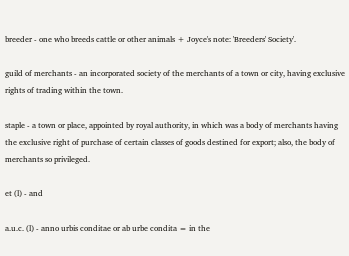breeder - one who breeds cattle or other animals + Joyce's note: 'Breeders' Society'.

guild of merchants - an incorporated society of the merchants of a town or city, having exclusive rights of trading within the town.

staple - a town or place, appointed by royal authority, in which was a body of merchants having the exclusive right of purchase of certain classes of goods destined for export; also, the body of merchants so privileged.

et (l) - and

a.u.c. (l) - anno urbis conditae or ab urbe condita = in the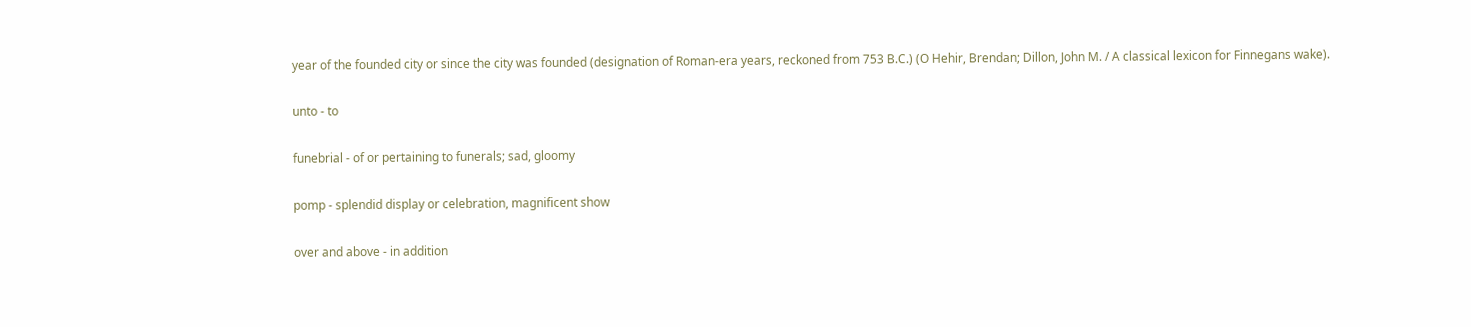year of the founded city or since the city was founded (designation of Roman-era years, reckoned from 753 B.C.) (O Hehir, Brendan; Dillon, John M. / A classical lexicon for Finnegans wake).

unto - to

funebrial - of or pertaining to funerals; sad, gloomy

pomp - splendid display or celebration, magnificent show

over and above - in addition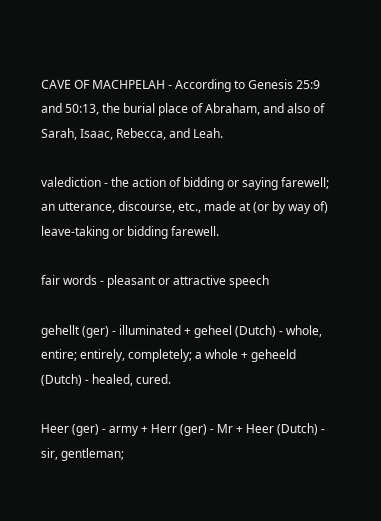CAVE OF MACHPELAH - According to Genesis 25:9 and 50:13, the burial place of Abraham, and also of Sarah, Isaac, Rebecca, and Leah.

valediction - the action of bidding or saying farewell; an utterance, discourse, etc., made at (or by way of) leave-taking or bidding farewell.

fair words - pleasant or attractive speech

gehellt (ger) - illuminated + geheel (Dutch) - whole, entire; entirely, completely; a whole + geheeld (Dutch) - healed, cured.

Heer (ger) - army + Herr (ger) - Mr + Heer (Dutch) - sir, gentleman;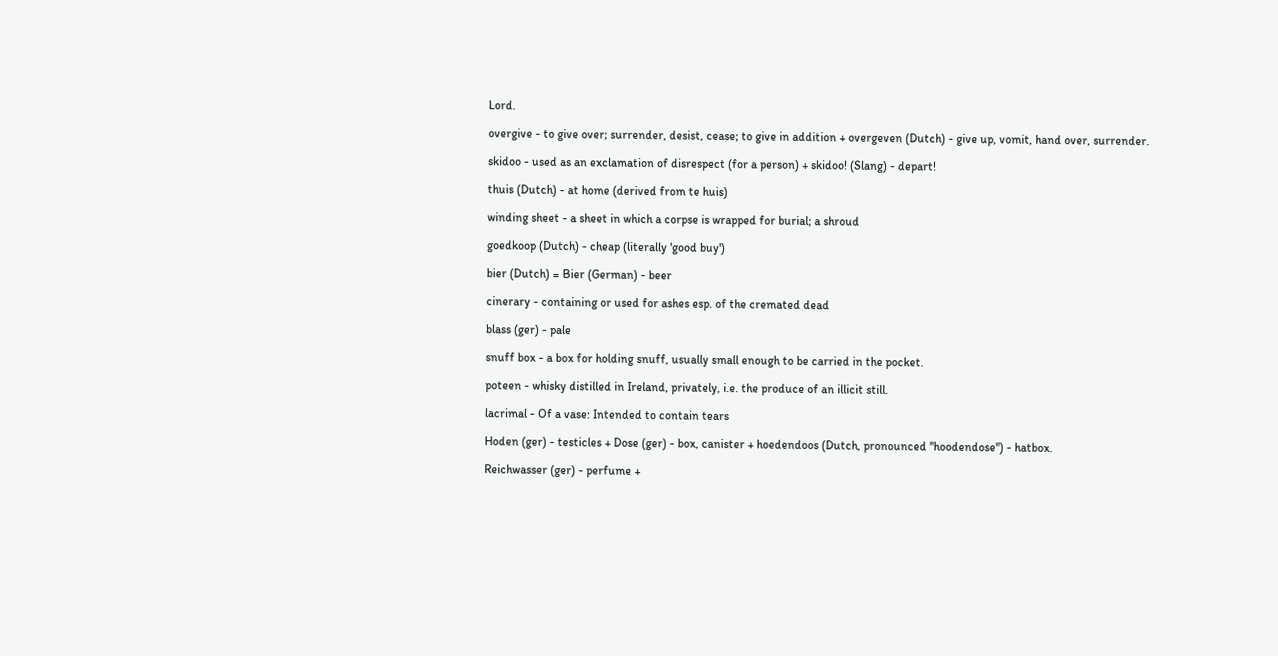Lord.

overgive - to give over; surrender, desist, cease; to give in addition + overgeven (Dutch) - give up, vomit, hand over, surrender.

skidoo - used as an exclamation of disrespect (for a person) + skidoo! (Slang) - depart!

thuis (Dutch) - at home (derived from te huis)

winding sheet - a sheet in which a corpse is wrapped for burial; a shroud

goedkoop (Dutch) - cheap (literally 'good buy')

bier (Dutch) = Bier (German) - beer

cinerary - containing or used for ashes esp. of the cremated dead

blass (ger) - pale

snuff box - a box for holding snuff, usually small enough to be carried in the pocket.

poteen - whisky distilled in Ireland, privately, i.e. the produce of an illicit still.

lacrimal - Of a vase: Intended to contain tears

Hoden (ger) - testicles + Dose (ger) - box, canister + hoedendoos (Dutch, pronounced ''hoodendose'') - hatbox.

Reichwasser (ger) - perfume +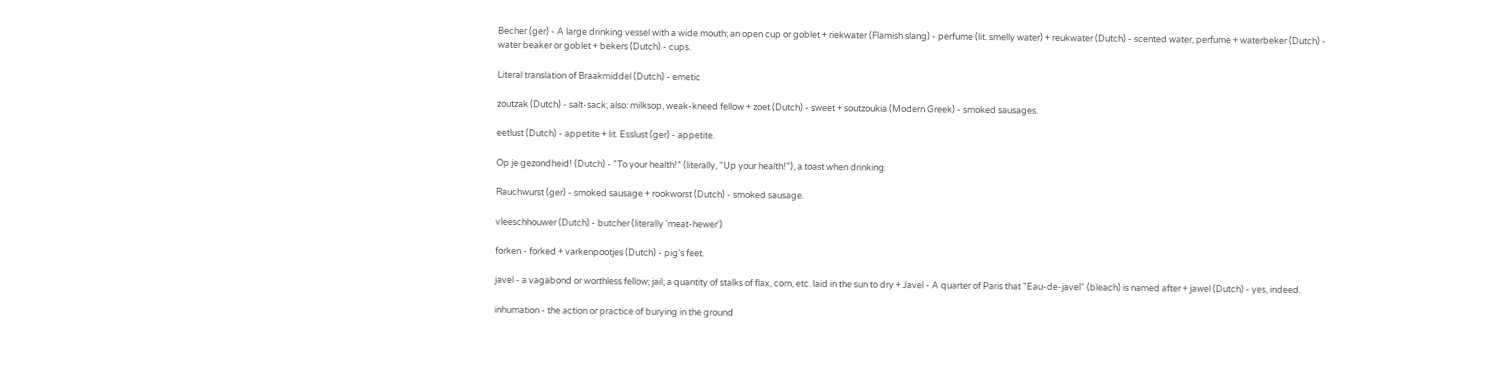Becher (ger) - A large drinking vessel with a wide mouth; an open cup or goblet + riekwater (Flamish slang) - perfume (lit. smelly water) + reukwater (Dutch) - scented water, perfume + waterbeker (Dutch) - water beaker or goblet + bekers (Dutch) - cups.

Literal translation of Braakmiddel (Dutch) - emetic

zoutzak (Dutch) - salt-sack; also: milksop, weak-kneed fellow + zoet (Dutch) - sweet + soutzoukia (Modern Greek) - smoked sausages.

eetlust (Dutch) - appetite + lit. Esslust (ger) - appetite.

Op je gezondheid! (Dutch) - "To your health!" (literally, "Up your health!"), a toast when drinking.

Rauchwurst (ger) - smoked sausage + rookworst (Dutch) - smoked sausage.

vleeschhouwer (Dutch) - butcher (literally 'meat-hewer')

forken - forked + varkenpootjes (Dutch) - pig's feet.

javel - a vagabond or worthless fellow; jail; a quantity of stalks of flax, corn, etc. laid in the sun to dry + Javel - A quarter of Paris that "Eau-de-javel" (bleach) is named after + jawel (Dutch) - yes, indeed.

inhumation - the action or practice of burying in the ground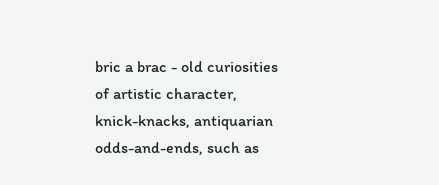bric a brac - old curiosities of artistic character, knick-knacks, antiquarian odds-and-ends, such as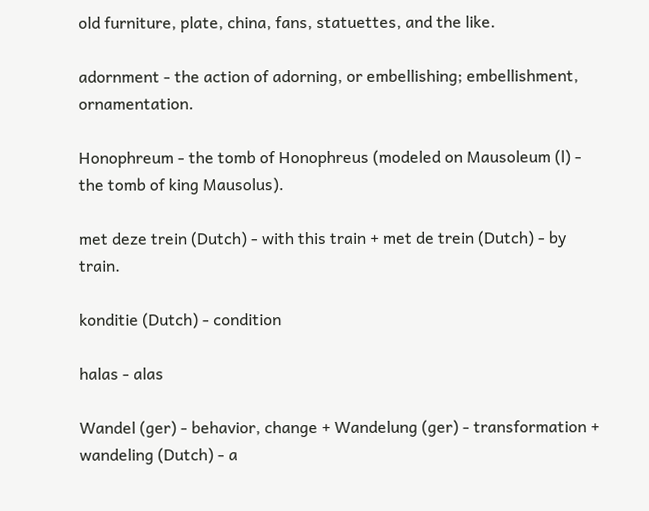old furniture, plate, china, fans, statuettes, and the like.

adornment - the action of adorning, or embellishing; embellishment, ornamentation.

Honophreum - the tomb of Honophreus (modeled on Mausoleum (l) - the tomb of king Mausolus).

met deze trein (Dutch) - with this train + met de trein (Dutch) - by train.

konditie (Dutch) - condition

halas - alas

Wandel (ger) - behavior, change + Wandelung (ger) - transformation + wandeling (Dutch) - a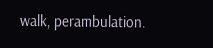walk, perambulation.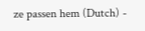ze passen hem (Dutch) -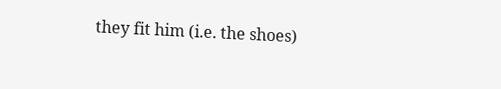they fit him (i.e. the shoes)